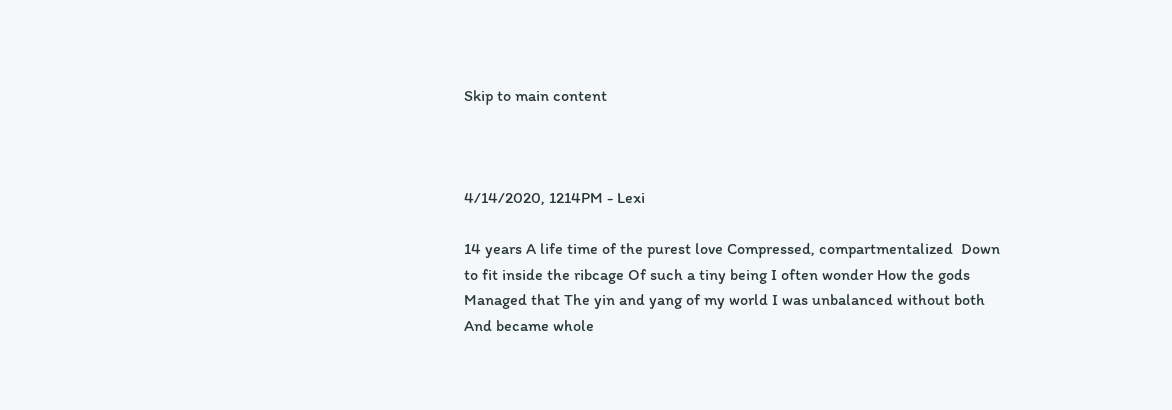Skip to main content



4/14/2020, 1214PM - Lexi

14 years A life time of the purest love Compressed, compartmentalized  Down to fit inside the ribcage Of such a tiny being I often wonder How the gods Managed that The yin and yang of my world I was unbalanced without both And became whole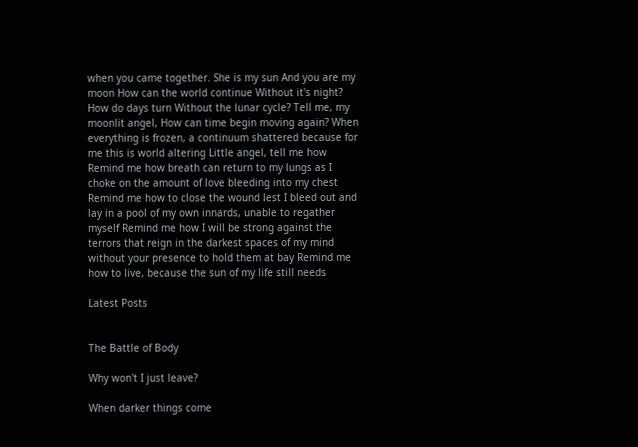when you came together. She is my sun And you are my moon How can the world continue Without it's night? How do days turn Without the lunar cycle? Tell me, my moonlit angel, How can time begin moving again? When everything is frozen, a continuum shattered because for me this is world altering Little angel, tell me how Remind me how breath can return to my lungs as I choke on the amount of love bleeding into my chest Remind me how to close the wound lest I bleed out and lay in a pool of my own innards, unable to regather myself Remind me how I will be strong against the terrors that reign in the darkest spaces of my mind without your presence to hold them at bay Remind me how to live, because the sun of my life still needs

Latest Posts


The Battle of Body

Why won't I just leave?

When darker things come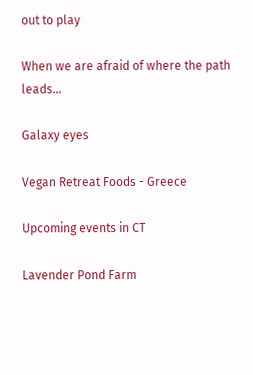out to play

When we are afraid of where the path leads...

Galaxy eyes

Vegan Retreat Foods - Greece

Upcoming events in CT

Lavender Pond Farm